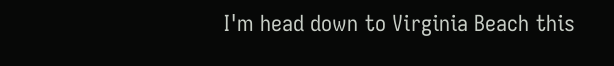I'm head down to Virginia Beach this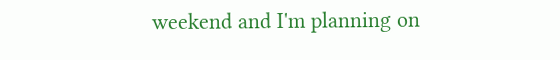weekend and I'm planning on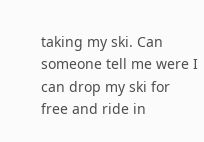taking my ski. Can someone tell me were I can drop my ski for free and ride in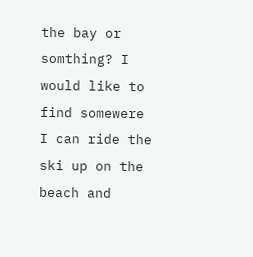the bay or somthing? I would like to find somewere I can ride the ski up on the beach and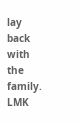lay back with the family. LMK